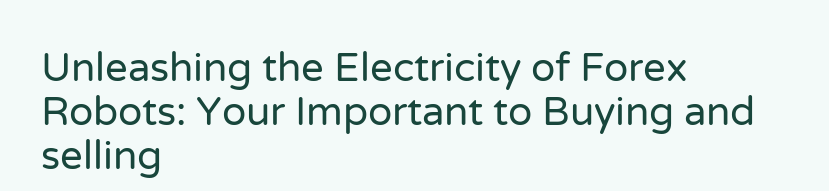Unleashing the Electricity of Forex Robots: Your Important to Buying and selling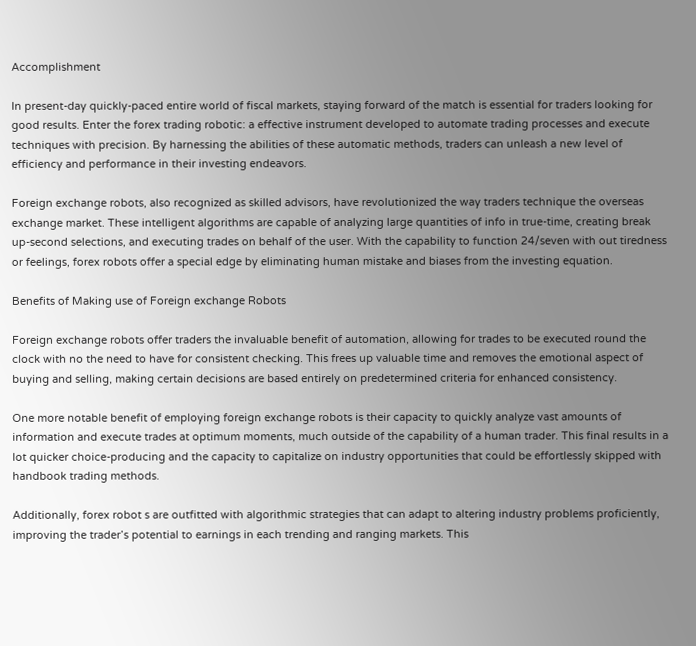Accomplishment

In present-day quickly-paced entire world of fiscal markets, staying forward of the match is essential for traders looking for good results. Enter the forex trading robotic: a effective instrument developed to automate trading processes and execute techniques with precision. By harnessing the abilities of these automatic methods, traders can unleash a new level of efficiency and performance in their investing endeavors.

Foreign exchange robots, also recognized as skilled advisors, have revolutionized the way traders technique the overseas exchange market. These intelligent algorithms are capable of analyzing large quantities of info in true-time, creating break up-second selections, and executing trades on behalf of the user. With the capability to function 24/seven with out tiredness or feelings, forex robots offer a special edge by eliminating human mistake and biases from the investing equation.

Benefits of Making use of Foreign exchange Robots

Foreign exchange robots offer traders the invaluable benefit of automation, allowing for trades to be executed round the clock with no the need to have for consistent checking. This frees up valuable time and removes the emotional aspect of buying and selling, making certain decisions are based entirely on predetermined criteria for enhanced consistency.

One more notable benefit of employing foreign exchange robots is their capacity to quickly analyze vast amounts of information and execute trades at optimum moments, much outside of the capability of a human trader. This final results in a lot quicker choice-producing and the capacity to capitalize on industry opportunities that could be effortlessly skipped with handbook trading methods.

Additionally, forex robot s are outfitted with algorithmic strategies that can adapt to altering industry problems proficiently, improving the trader’s potential to earnings in each trending and ranging markets. This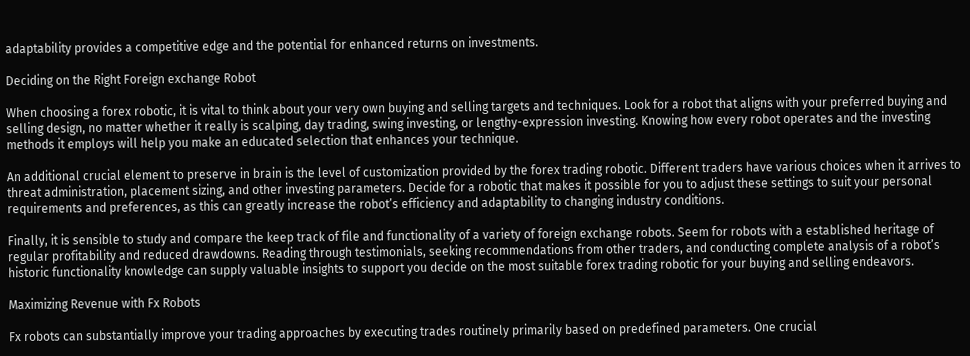adaptability provides a competitive edge and the potential for enhanced returns on investments.

Deciding on the Right Foreign exchange Robot

When choosing a forex robotic, it is vital to think about your very own buying and selling targets and techniques. Look for a robot that aligns with your preferred buying and selling design, no matter whether it really is scalping, day trading, swing investing, or lengthy-expression investing. Knowing how every robot operates and the investing methods it employs will help you make an educated selection that enhances your technique.

An additional crucial element to preserve in brain is the level of customization provided by the forex trading robotic. Different traders have various choices when it arrives to threat administration, placement sizing, and other investing parameters. Decide for a robotic that makes it possible for you to adjust these settings to suit your personal requirements and preferences, as this can greatly increase the robot’s efficiency and adaptability to changing industry conditions.

Finally, it is sensible to study and compare the keep track of file and functionality of a variety of foreign exchange robots. Seem for robots with a established heritage of regular profitability and reduced drawdowns. Reading through testimonials, seeking recommendations from other traders, and conducting complete analysis of a robot’s historic functionality knowledge can supply valuable insights to support you decide on the most suitable forex trading robotic for your buying and selling endeavors.

Maximizing Revenue with Fx Robots

Fx robots can substantially improve your trading approaches by executing trades routinely primarily based on predefined parameters. One crucial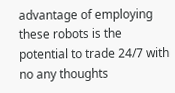advantage of employing these robots is the potential to trade 24/7 with no any thoughts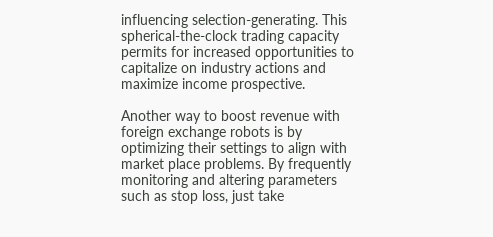influencing selection-generating. This spherical-the-clock trading capacity permits for increased opportunities to capitalize on industry actions and maximize income prospective.

Another way to boost revenue with foreign exchange robots is by optimizing their settings to align with market place problems. By frequently monitoring and altering parameters such as stop loss, just take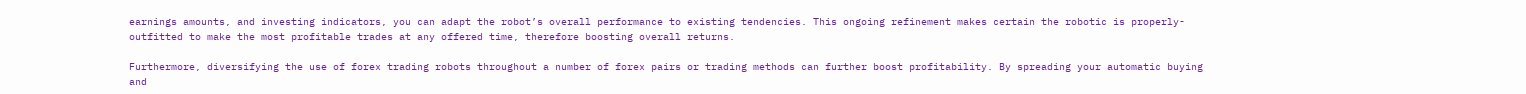earnings amounts, and investing indicators, you can adapt the robot’s overall performance to existing tendencies. This ongoing refinement makes certain the robotic is properly-outfitted to make the most profitable trades at any offered time, therefore boosting overall returns.

Furthermore, diversifying the use of forex trading robots throughout a number of forex pairs or trading methods can further boost profitability. By spreading your automatic buying and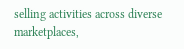selling activities across diverse marketplaces,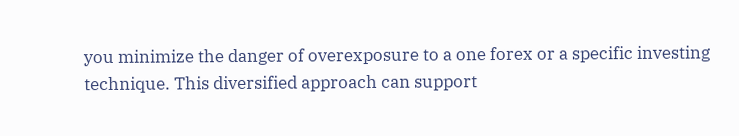you minimize the danger of overexposure to a one forex or a specific investing technique. This diversified approach can support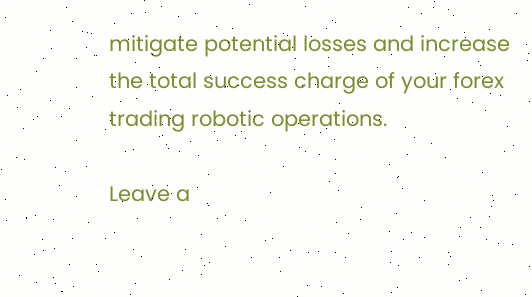mitigate potential losses and increase the total success charge of your forex trading robotic operations.

Leave a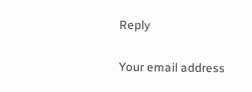Reply

Your email address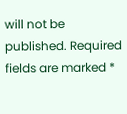will not be published. Required fields are marked *